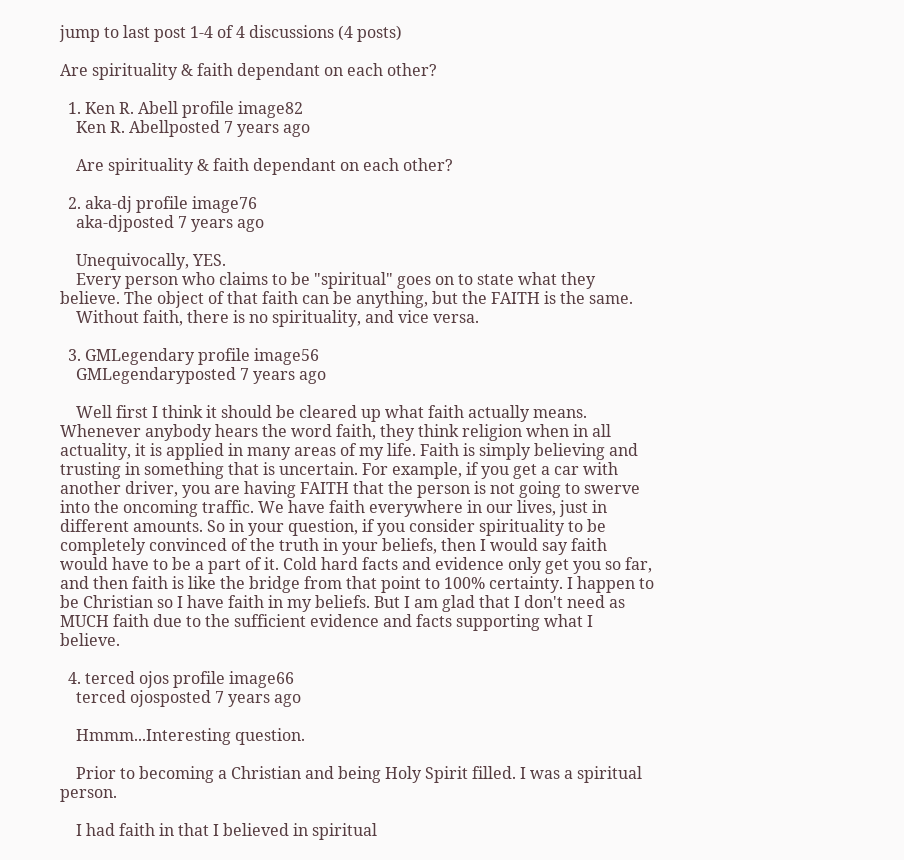jump to last post 1-4 of 4 discussions (4 posts)

Are spirituality & faith dependant on each other?

  1. Ken R. Abell profile image82
    Ken R. Abellposted 7 years ago

    Are spirituality & faith dependant on each other?

  2. aka-dj profile image76
    aka-djposted 7 years ago

    Unequivocally, YES.
    Every person who claims to be "spiritual" goes on to state what they believe. The object of that faith can be anything, but the FAITH is the same.
    Without faith, there is no spirituality, and vice versa.

  3. GMLegendary profile image56
    GMLegendaryposted 7 years ago

    Well first I think it should be cleared up what faith actually means. Whenever anybody hears the word faith, they think religion when in all actuality, it is applied in many areas of my life. Faith is simply believing and trusting in something that is uncertain. For example, if you get a car with another driver, you are having FAITH that the person is not going to swerve into the oncoming traffic. We have faith everywhere in our lives, just in different amounts. So in your question, if you consider spirituality to be completely convinced of the truth in your beliefs, then I would say faith would have to be a part of it. Cold hard facts and evidence only get you so far, and then faith is like the bridge from that point to 100% certainty. I happen to be Christian so I have faith in my beliefs. But I am glad that I don't need as MUCH faith due to the sufficient evidence and facts supporting what I believe.

  4. terced ojos profile image66
    terced ojosposted 7 years ago

    Hmmm...Interesting question.

    Prior to becoming a Christian and being Holy Spirit filled. I was a spiritual person.

    I had faith in that I believed in spiritual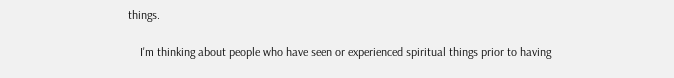things.

    I'm thinking about people who have seen or experienced spiritual things prior to having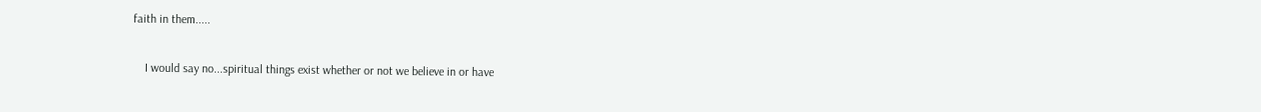faith in them.....

    I would say no...spiritual things exist whether or not we believe in or have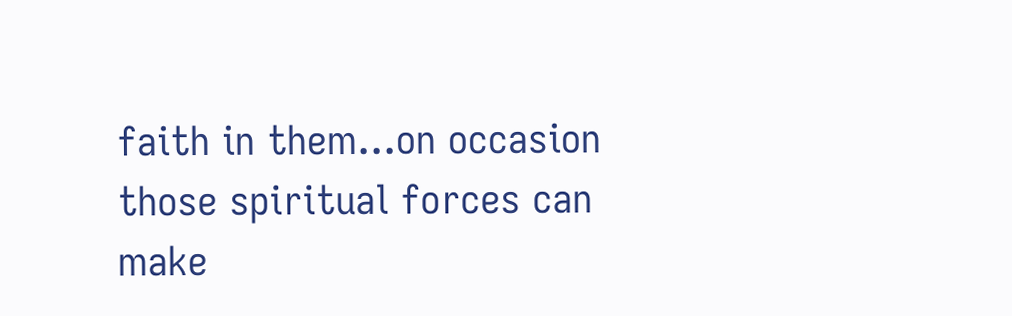faith in them...on occasion those spiritual forces can make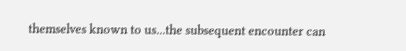themselves known to us...the subsequent encounter can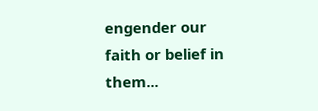engender our faith or belief in them...